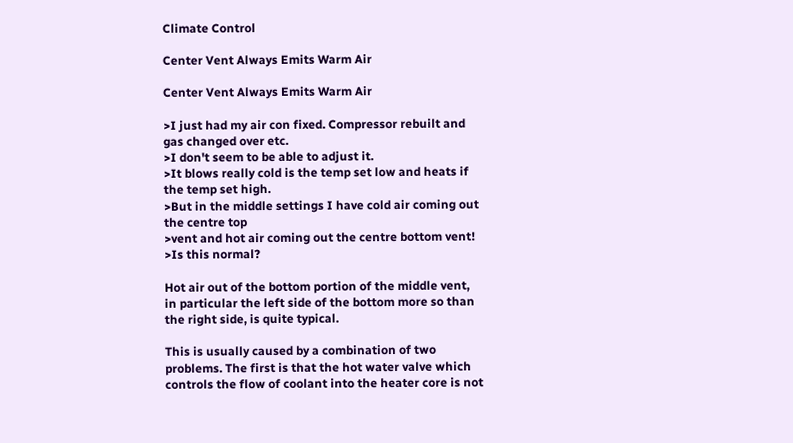Climate Control

Center Vent Always Emits Warm Air

Center Vent Always Emits Warm Air

>I just had my air con fixed. Compressor rebuilt and gas changed over etc.
>I don't seem to be able to adjust it.
>It blows really cold is the temp set low and heats if the temp set high.
>But in the middle settings I have cold air coming out the centre top
>vent and hot air coming out the centre bottom vent!
>Is this normal?

Hot air out of the bottom portion of the middle vent, in particular the left side of the bottom more so than the right side, is quite typical.

This is usually caused by a combination of two problems. The first is that the hot water valve which controls the flow of coolant into the heater core is not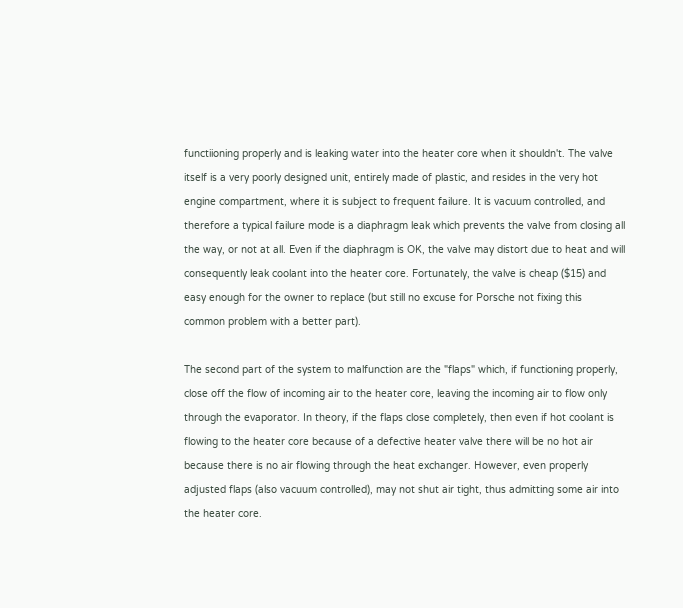functiioning properly and is leaking water into the heater core when it shouldn't. The valve itself is a very poorly designed unit, entirely made of plastic, and resides in the very hot engine compartment, where it is subject to frequent failure. It is vacuum controlled, and therefore a typical failure mode is a diaphragm leak which prevents the valve from closing all the way, or not at all. Even if the diaphragm is OK, the valve may distort due to heat and will consequently leak coolant into the heater core. Fortunately, the valve is cheap ($15) and easy enough for the owner to replace (but still no excuse for Porsche not fixing this common problem with a better part).

The second part of the system to malfunction are the "flaps" which, if functioning properly, close off the flow of incoming air to the heater core, leaving the incoming air to flow only through the evaporator. In theory, if the flaps close completely, then even if hot coolant is flowing to the heater core because of a defective heater valve there will be no hot air because there is no air flowing through the heat exchanger. However, even properly adjusted flaps (also vacuum controlled), may not shut air tight, thus admitting some air into the heater core.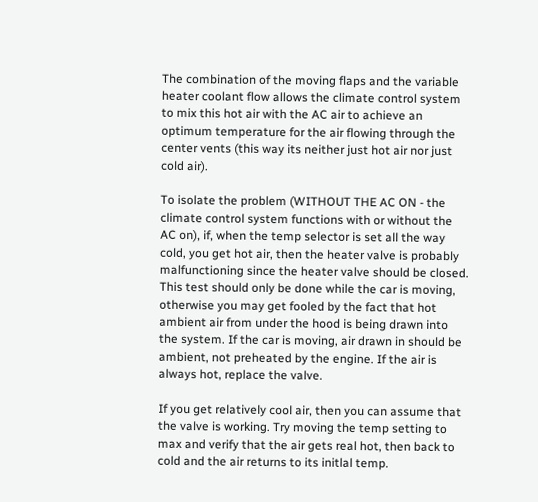The combination of the moving flaps and the variable heater coolant flow allows the climate control system to mix this hot air with the AC air to achieve an optimum temperature for the air flowing through the center vents (this way its neither just hot air nor just cold air).

To isolate the problem (WITHOUT THE AC ON - the climate control system functions with or without the AC on), if, when the temp selector is set all the way cold, you get hot air, then the heater valve is probably malfunctioning since the heater valve should be closed. This test should only be done while the car is moving, otherwise you may get fooled by the fact that hot ambient air from under the hood is being drawn into the system. If the car is moving, air drawn in should be ambient, not preheated by the engine. If the air is always hot, replace the valve.

If you get relatively cool air, then you can assume that the valve is working. Try moving the temp setting to max and verify that the air gets real hot, then back to cold and the air returns to its initlal temp.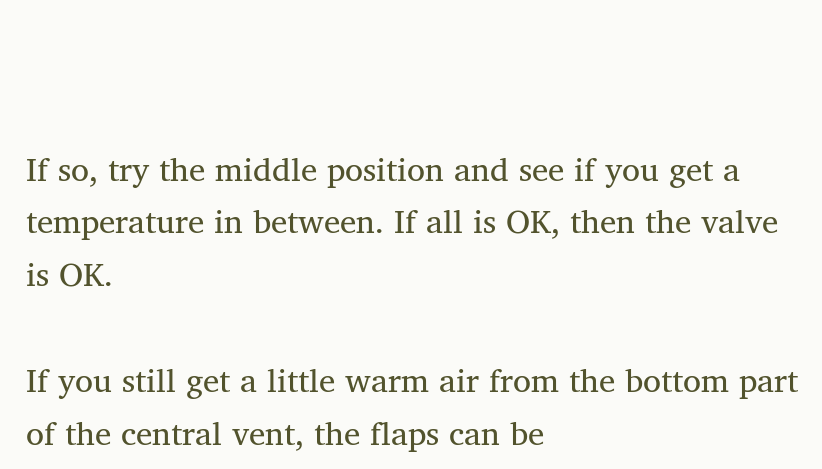If so, try the middle position and see if you get a temperature in between. If all is OK, then the valve is OK.

If you still get a little warm air from the bottom part of the central vent, the flaps can be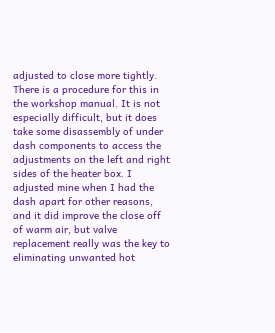adjusted to close more tightly. There is a procedure for this in the workshop manual. It is not especially difficult, but it does take some disassembly of under dash components to access the adjustments on the left and right sides of the heater box. I adjusted mine when I had the dash apart for other reasons, and it did improve the close off of warm air, but valve replacement really was the key to eliminating unwanted hot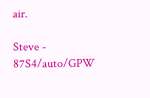air.

Steve - 87S4/auto/GPW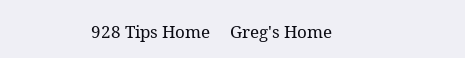928 Tips Home     Greg's Home